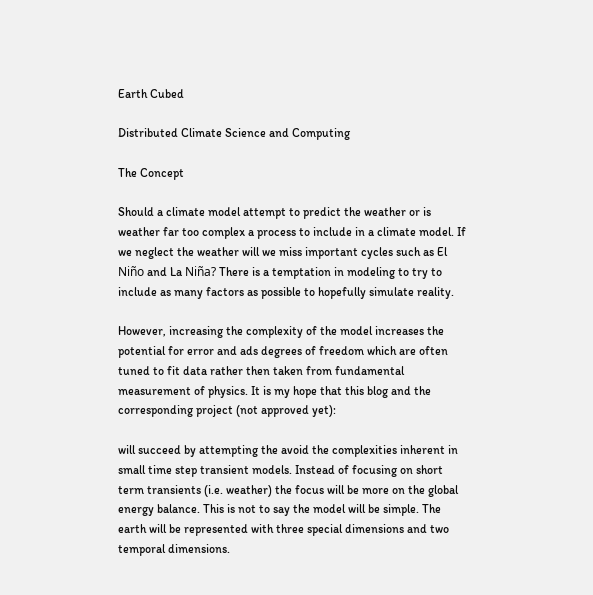Earth Cubed

Distributed Climate Science and Computing

The Concept

Should a climate model attempt to predict the weather or is weather far too complex a process to include in a climate model. If we neglect the weather will we miss important cycles such as El Niño and La Niña? There is a temptation in modeling to try to include as many factors as possible to hopefully simulate reality.

However, increasing the complexity of the model increases the potential for error and ads degrees of freedom which are often tuned to fit data rather then taken from fundamental measurement of physics. It is my hope that this blog and the corresponding project (not approved yet):

will succeed by attempting the avoid the complexities inherent in small time step transient models. Instead of focusing on short term transients (i.e. weather) the focus will be more on the global energy balance. This is not to say the model will be simple. The earth will be represented with three special dimensions and two temporal dimensions.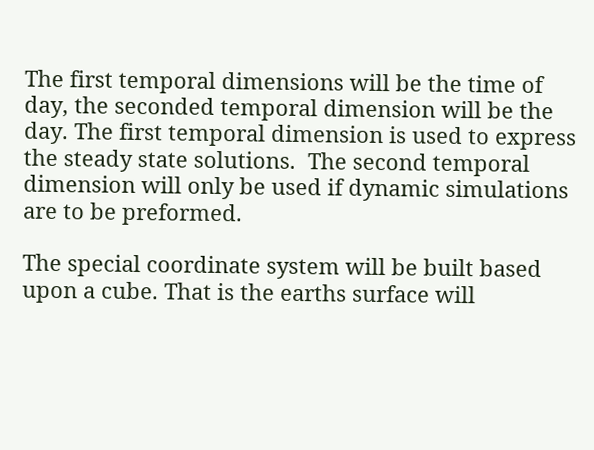The first temporal dimensions will be the time of day, the seconded temporal dimension will be the day. The first temporal dimension is used to express the steady state solutions.  The second temporal dimension will only be used if dynamic simulations are to be preformed.

The special coordinate system will be built based upon a cube. That is the earths surface will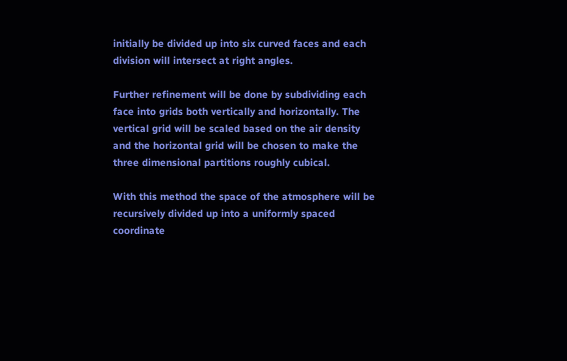initially be divided up into six curved faces and each division will intersect at right angles.

Further refinement will be done by subdividing each face into grids both vertically and horizontally. The vertical grid will be scaled based on the air density and the horizontal grid will be chosen to make the three dimensional partitions roughly cubical.

With this method the space of the atmosphere will be recursively divided up into a uniformly spaced coordinate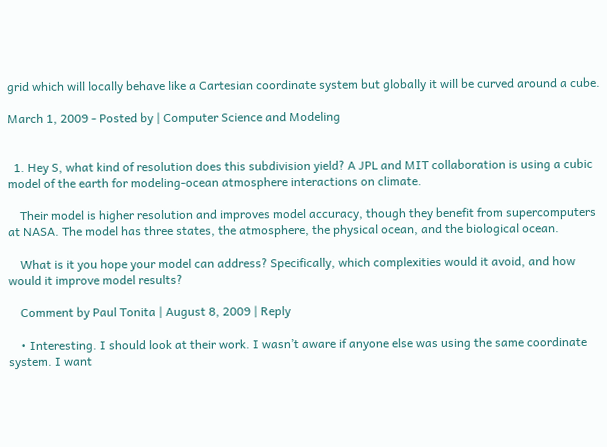grid which will locally behave like a Cartesian coordinate system but globally it will be curved around a cube.

March 1, 2009 - Posted by | Computer Science and Modeling


  1. Hey S, what kind of resolution does this subdivision yield? A JPL and MIT collaboration is using a cubic model of the earth for modeling-ocean atmosphere interactions on climate.

    Their model is higher resolution and improves model accuracy, though they benefit from supercomputers at NASA. The model has three states, the atmosphere, the physical ocean, and the biological ocean.

    What is it you hope your model can address? Specifically, which complexities would it avoid, and how would it improve model results?

    Comment by Paul Tonita | August 8, 2009 | Reply

    • Interesting. I should look at their work. I wasn’t aware if anyone else was using the same coordinate system. I want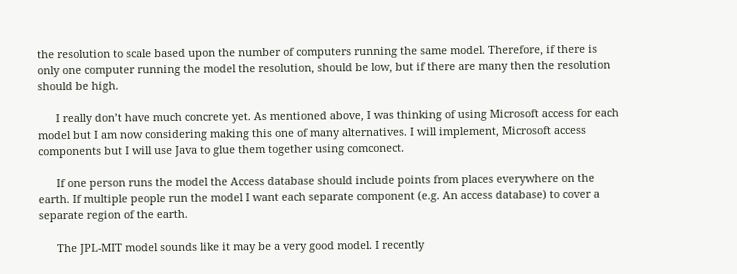the resolution to scale based upon the number of computers running the same model. Therefore, if there is only one computer running the model the resolution, should be low, but if there are many then the resolution should be high.

      I really don’t have much concrete yet. As mentioned above, I was thinking of using Microsoft access for each model but I am now considering making this one of many alternatives. I will implement, Microsoft access components but I will use Java to glue them together using comconect.

      If one person runs the model the Access database should include points from places everywhere on the earth. If multiple people run the model I want each separate component (e.g. An access database) to cover a separate region of the earth.

      The JPL-MIT model sounds like it may be a very good model. I recently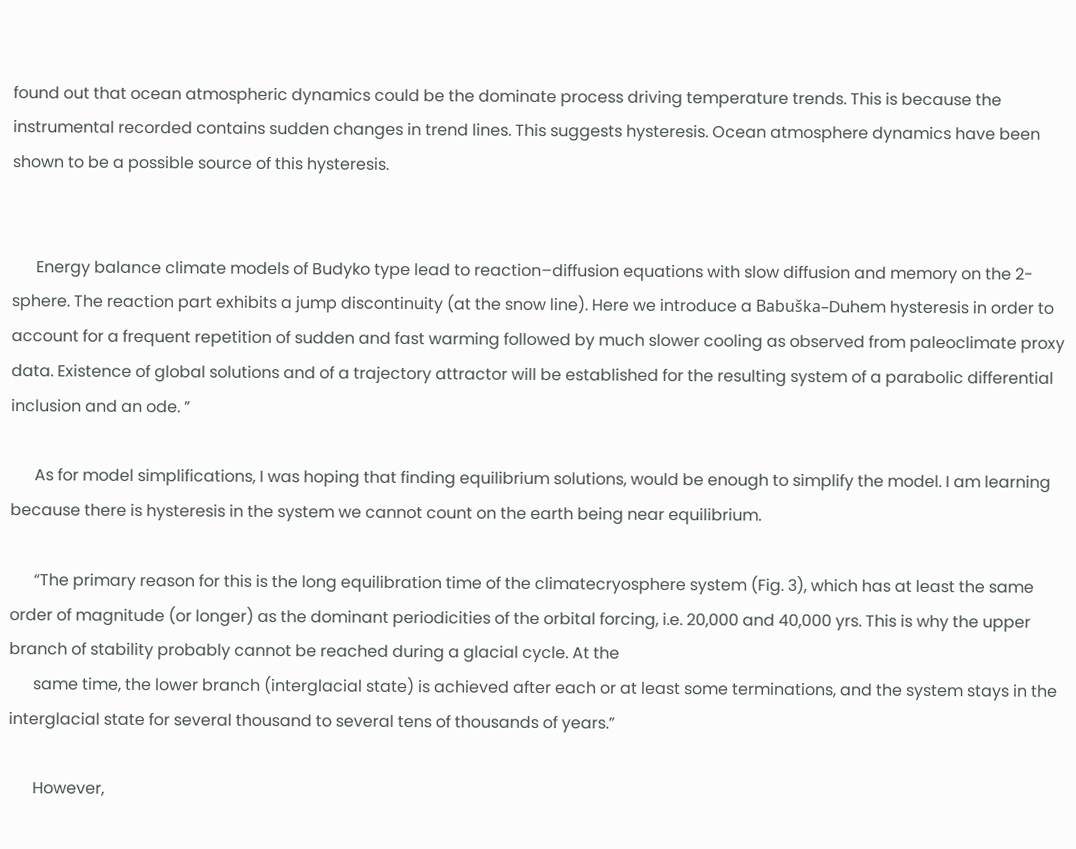found out that ocean atmospheric dynamics could be the dominate process driving temperature trends. This is because the instrumental recorded contains sudden changes in trend lines. This suggests hysteresis. Ocean atmosphere dynamics have been shown to be a possible source of this hysteresis.


      Energy balance climate models of Budyko type lead to reaction–diffusion equations with slow diffusion and memory on the 2-sphere. The reaction part exhibits a jump discontinuity (at the snow line). Here we introduce a Babuška–Duhem hysteresis in order to account for a frequent repetition of sudden and fast warming followed by much slower cooling as observed from paleoclimate proxy data. Existence of global solutions and of a trajectory attractor will be established for the resulting system of a parabolic differential inclusion and an ode. ”

      As for model simplifications, I was hoping that finding equilibrium solutions, would be enough to simplify the model. I am learning because there is hysteresis in the system we cannot count on the earth being near equilibrium.

      “The primary reason for this is the long equilibration time of the climatecryosphere system (Fig. 3), which has at least the same order of magnitude (or longer) as the dominant periodicities of the orbital forcing, i.e. 20,000 and 40,000 yrs. This is why the upper branch of stability probably cannot be reached during a glacial cycle. At the
      same time, the lower branch (interglacial state) is achieved after each or at least some terminations, and the system stays in the interglacial state for several thousand to several tens of thousands of years.”

      However,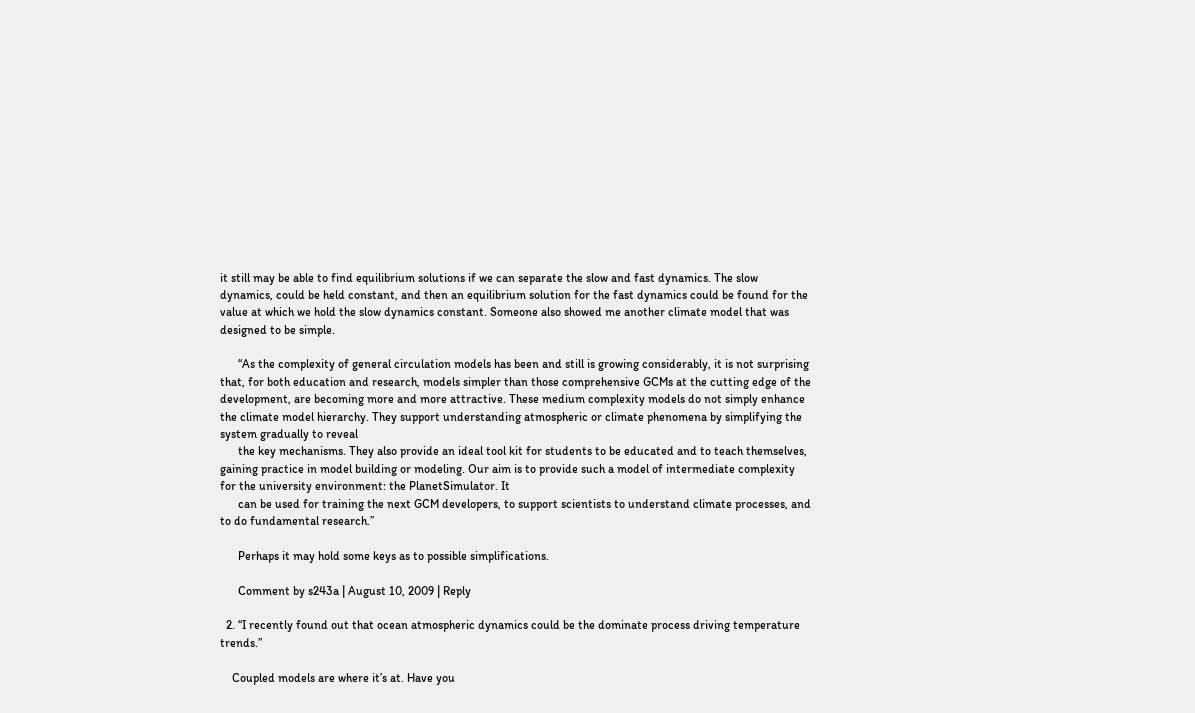it still may be able to find equilibrium solutions if we can separate the slow and fast dynamics. The slow dynamics, could be held constant, and then an equilibrium solution for the fast dynamics could be found for the value at which we hold the slow dynamics constant. Someone also showed me another climate model that was designed to be simple.

      “As the complexity of general circulation models has been and still is growing considerably, it is not surprising that, for both education and research, models simpler than those comprehensive GCMs at the cutting edge of the development, are becoming more and more attractive. These medium complexity models do not simply enhance the climate model hierarchy. They support understanding atmospheric or climate phenomena by simplifying the system gradually to reveal
      the key mechanisms. They also provide an ideal tool kit for students to be educated and to teach themselves, gaining practice in model building or modeling. Our aim is to provide such a model of intermediate complexity for the university environment: the PlanetSimulator. It
      can be used for training the next GCM developers, to support scientists to understand climate processes, and to do fundamental research.”

      Perhaps it may hold some keys as to possible simplifications.

      Comment by s243a | August 10, 2009 | Reply

  2. “I recently found out that ocean atmospheric dynamics could be the dominate process driving temperature trends.”

    Coupled models are where it’s at. Have you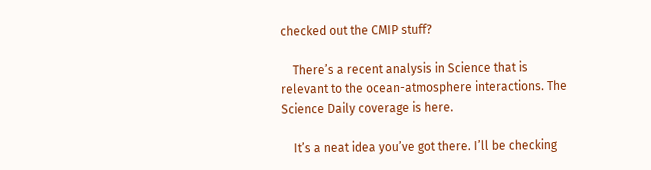checked out the CMIP stuff?

    There’s a recent analysis in Science that is relevant to the ocean-atmosphere interactions. The Science Daily coverage is here.

    It’s a neat idea you’ve got there. I’ll be checking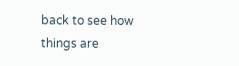back to see how things are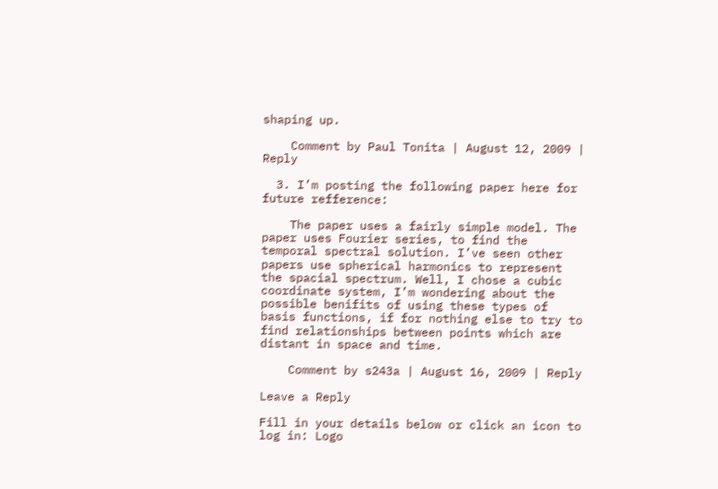shaping up.

    Comment by Paul Tonita | August 12, 2009 | Reply

  3. I’m posting the following paper here for future refference:

    The paper uses a fairly simple model. The paper uses Fourier series, to find the temporal spectral solution. I’ve seen other papers use spherical harmonics to represent the spacial spectrum. Well, I chose a cubic coordinate system, I’m wondering about the possible benifits of using these types of basis functions, if for nothing else to try to find relationships between points which are distant in space and time.

    Comment by s243a | August 16, 2009 | Reply

Leave a Reply

Fill in your details below or click an icon to log in: Logo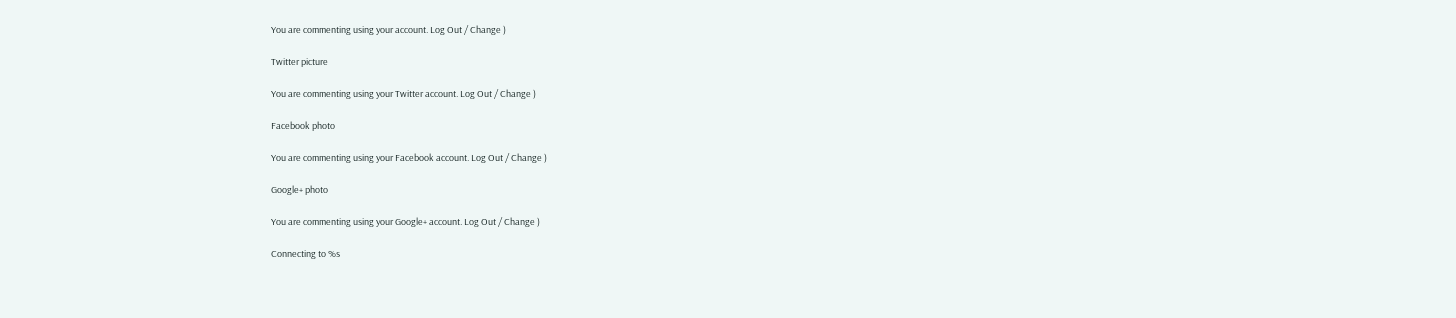You are commenting using your account. Log Out / Change )

Twitter picture

You are commenting using your Twitter account. Log Out / Change )

Facebook photo

You are commenting using your Facebook account. Log Out / Change )

Google+ photo

You are commenting using your Google+ account. Log Out / Change )

Connecting to %s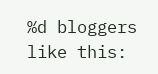%d bloggers like this: